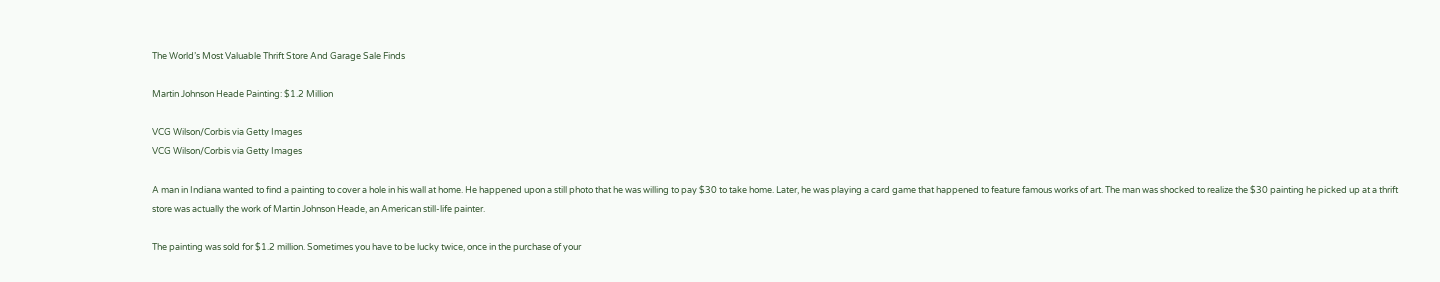The World’s Most Valuable Thrift Store And Garage Sale Finds

Martin Johnson Heade Painting: $1.2 Million

VCG Wilson/Corbis via Getty Images
VCG Wilson/Corbis via Getty Images

A man in Indiana wanted to find a painting to cover a hole in his wall at home. He happened upon a still photo that he was willing to pay $30 to take home. Later, he was playing a card game that happened to feature famous works of art. The man was shocked to realize the $30 painting he picked up at a thrift store was actually the work of Martin Johnson Heade, an American still-life painter.

The painting was sold for $1.2 million. Sometimes you have to be lucky twice, once in the purchase of your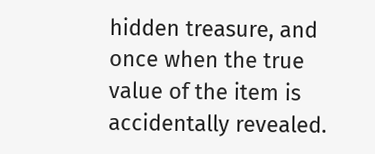hidden treasure, and once when the true value of the item is accidentally revealed.